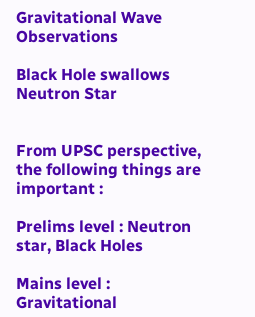Gravitational Wave Observations

Black Hole swallows Neutron Star


From UPSC perspective, the following things are important :

Prelims level : Neutron star, Black Holes

Mains level : Gravitational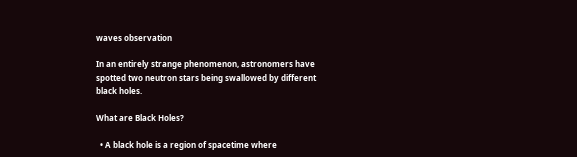waves observation

In an entirely strange phenomenon, astronomers have spotted two neutron stars being swallowed by different black holes.

What are Black Holes?

  • A black hole is a region of spacetime where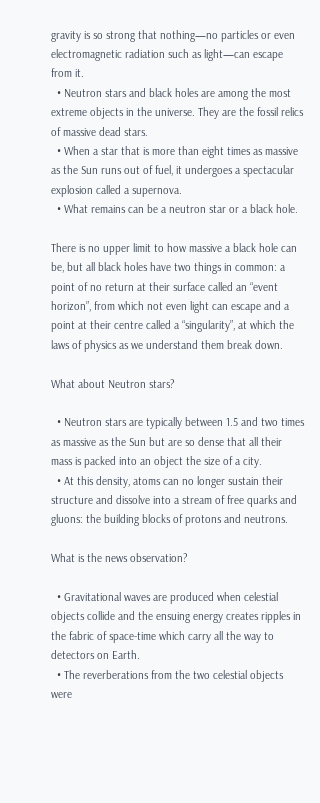gravity is so strong that nothing—no particles or even electromagnetic radiation such as light—can escape from it.
  • Neutron stars and black holes are among the most extreme objects in the universe. They are the fossil relics of massive dead stars.
  • When a star that is more than eight times as massive as the Sun runs out of fuel, it undergoes a spectacular explosion called a supernova.
  • What remains can be a neutron star or a black hole.

There is no upper limit to how massive a black hole can be, but all black holes have two things in common: a point of no return at their surface called an “event horizon”, from which not even light can escape and a point at their centre called a “singularity”, at which the laws of physics as we understand them break down.

What about Neutron stars?

  • Neutron stars are typically between 1.5 and two times as massive as the Sun but are so dense that all their mass is packed into an object the size of a city.
  • At this density, atoms can no longer sustain their structure and dissolve into a stream of free quarks and gluons: the building blocks of protons and neutrons.

What is the news observation?

  • Gravitational waves are produced when celestial objects collide and the ensuing energy creates ripples in the fabric of space-time which carry all the way to detectors on Earth.
  • The reverberations from the two celestial objects were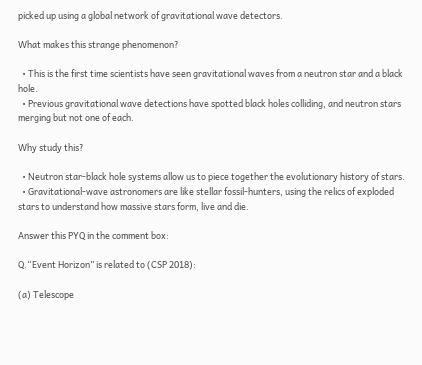picked up using a global network of gravitational wave detectors.

What makes this strange phenomenon?

  • This is the first time scientists have seen gravitational waves from a neutron star and a black hole.
  • Previous gravitational wave detections have spotted black holes colliding, and neutron stars merging but not one of each.

Why study this?

  • Neutron star-black hole systems allow us to piece together the evolutionary history of stars.
  • Gravitational-wave astronomers are like stellar fossil-hunters, using the relics of exploded stars to understand how massive stars form, live and die.

Answer this PYQ in the comment box:

Q.“Event Horizon” is related to (CSP 2018):

(a) Telescope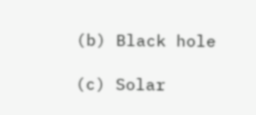(b) Black hole

(c) Solar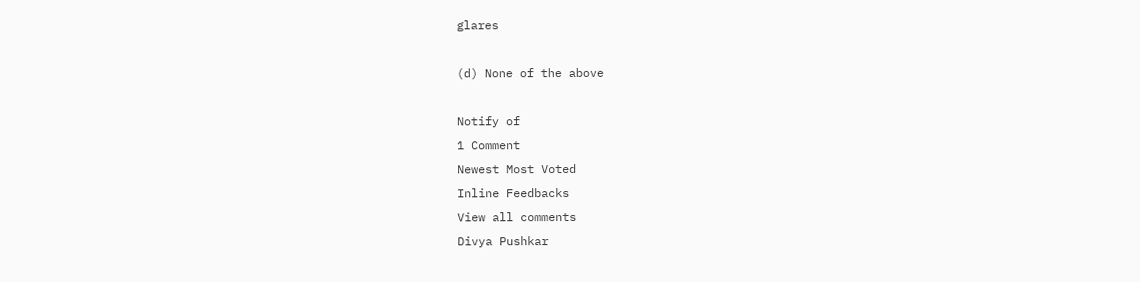glares

(d) None of the above

Notify of
1 Comment
Newest Most Voted
Inline Feedbacks
View all comments
Divya Pushkar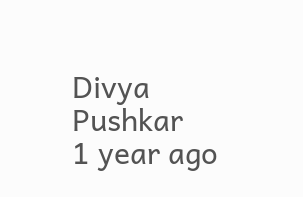Divya Pushkar
1 year ago